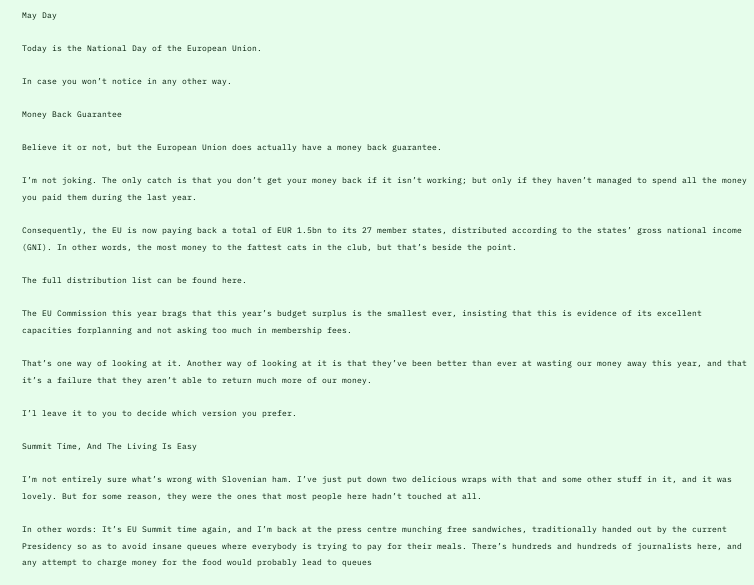May Day

Today is the National Day of the European Union.

In case you won’t notice in any other way.

Money Back Guarantee

Believe it or not, but the European Union does actually have a money back guarantee.

I’m not joking. The only catch is that you don’t get your money back if it isn’t working; but only if they haven’t managed to spend all the money you paid them during the last year.

Consequently, the EU is now paying back a total of EUR 1.5bn to its 27 member states, distributed according to the states’ gross national income (GNI). In other words, the most money to the fattest cats in the club, but that’s beside the point.

The full distribution list can be found here.

The EU Commission this year brags that this year’s budget surplus is the smallest ever, insisting that this is evidence of its excellent capacities forplanning and not asking too much in membership fees.

That’s one way of looking at it. Another way of looking at it is that they’ve been better than ever at wasting our money away this year, and that it’s a failure that they aren’t able to return much more of our money.

I’l leave it to you to decide which version you prefer.

Summit Time, And The Living Is Easy

I’m not entirely sure what’s wrong with Slovenian ham. I’ve just put down two delicious wraps with that and some other stuff in it, and it was lovely. But for some reason, they were the ones that most people here hadn’t touched at all.

In other words: It’s EU Summit time again, and I’m back at the press centre munching free sandwiches, traditionally handed out by the current Presidency so as to avoid insane queues where everybody is trying to pay for their meals. There’s hundreds and hundreds of journalists here, and any attempt to charge money for the food would probably lead to queues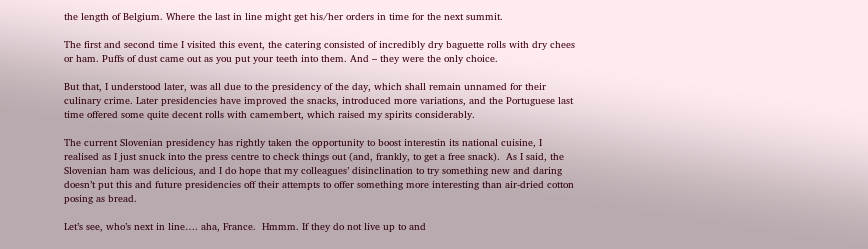the length of Belgium. Where the last in line might get his/her orders in time for the next summit.

The first and second time I visited this event, the catering consisted of incredibly dry baguette rolls with dry chees or ham. Puffs of dust came out as you put your teeth into them. And – they were the only choice.

But that, I understood later, was all due to the presidency of the day, which shall remain unnamed for their culinary crime. Later presidencies have improved the snacks, introduced more variations, and the Portuguese last time offered some quite decent rolls with camembert, which raised my spirits considerably.

The current Slovenian presidency has rightly taken the opportunity to boost interestin its national cuisine, I realised as I just snuck into the press centre to check things out (and, frankly, to get a free snack).  As I said, the Slovenian ham was delicious, and I do hope that my colleagues’ disinclination to try something new and daring doesn’t put this and future presidencies off their attempts to offer something more interesting than air-dried cotton posing as bread.

Let’s see, who’s next in line…. aha, France.  Hmmm. If they do not live up to and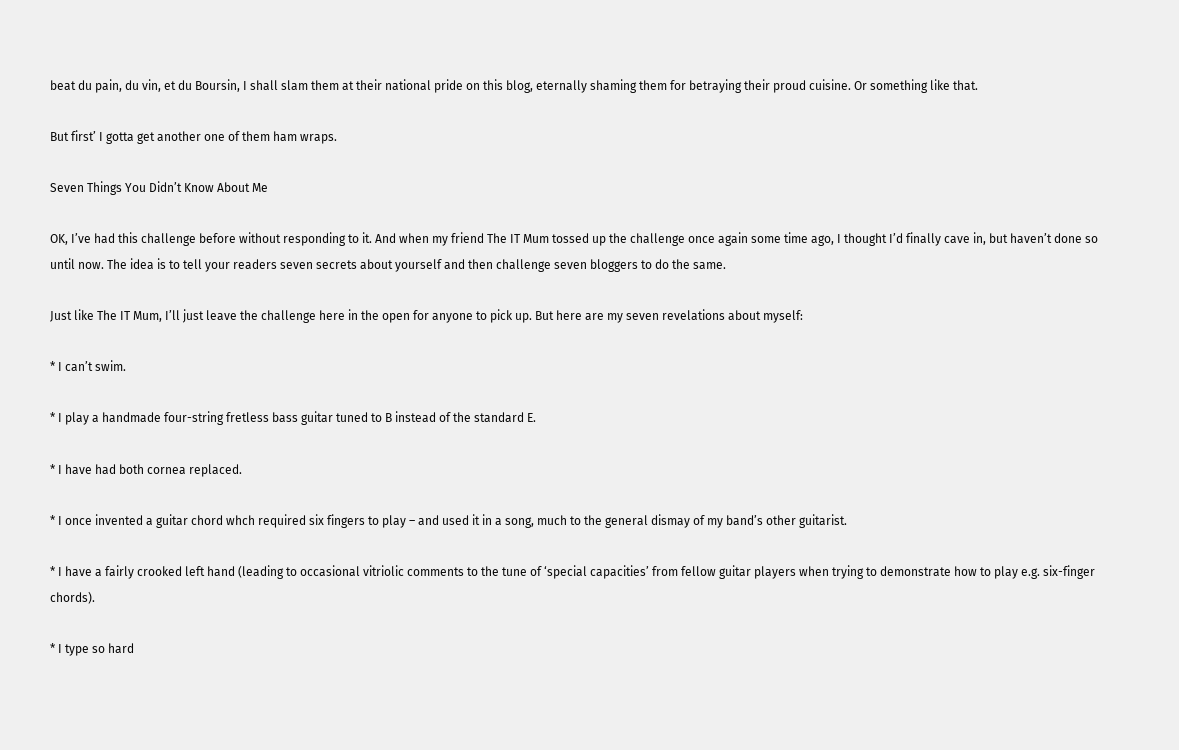beat du pain, du vin, et du Boursin, I shall slam them at their national pride on this blog, eternally shaming them for betraying their proud cuisine. Or something like that.

But first’ I gotta get another one of them ham wraps.

Seven Things You Didn’t Know About Me

OK, I’ve had this challenge before without responding to it. And when my friend The IT Mum tossed up the challenge once again some time ago, I thought I’d finally cave in, but haven’t done so until now. The idea is to tell your readers seven secrets about yourself and then challenge seven bloggers to do the same.

Just like The IT Mum, I’ll just leave the challenge here in the open for anyone to pick up. But here are my seven revelations about myself:

* I can’t swim.

* I play a handmade four-string fretless bass guitar tuned to B instead of the standard E.

* I have had both cornea replaced.

* I once invented a guitar chord whch required six fingers to play – and used it in a song, much to the general dismay of my band’s other guitarist.

* I have a fairly crooked left hand (leading to occasional vitriolic comments to the tune of ‘special capacities’ from fellow guitar players when trying to demonstrate how to play e.g. six-finger chords).

* I type so hard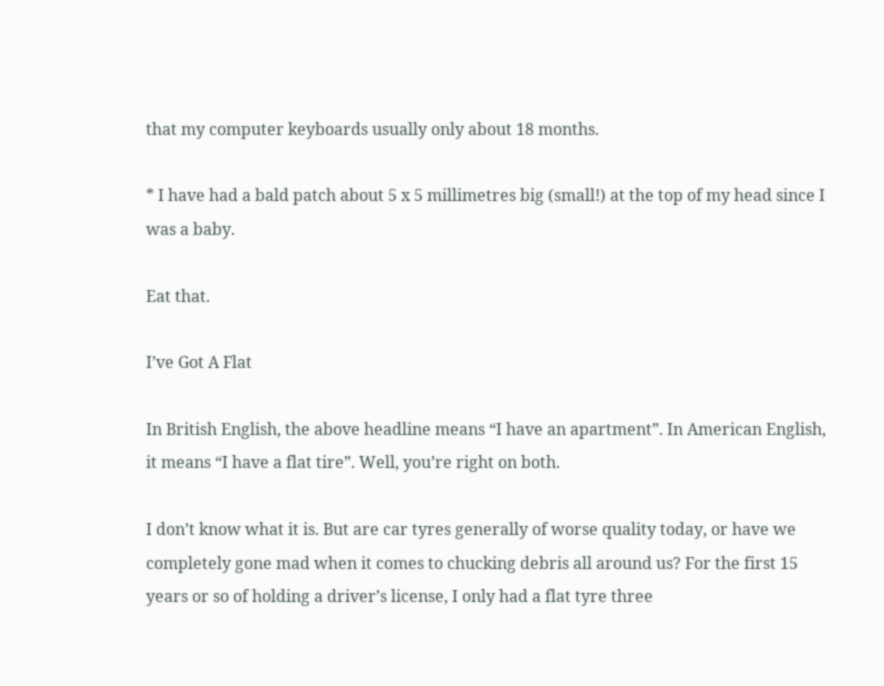that my computer keyboards usually only about 18 months.

* I have had a bald patch about 5 x 5 millimetres big (small!) at the top of my head since I was a baby.

Eat that.

I’ve Got A Flat

In British English, the above headline means “I have an apartment”. In American English, it means “I have a flat tire”. Well, you’re right on both.

I don’t know what it is. But are car tyres generally of worse quality today, or have we completely gone mad when it comes to chucking debris all around us? For the first 15 years or so of holding a driver’s license, I only had a flat tyre three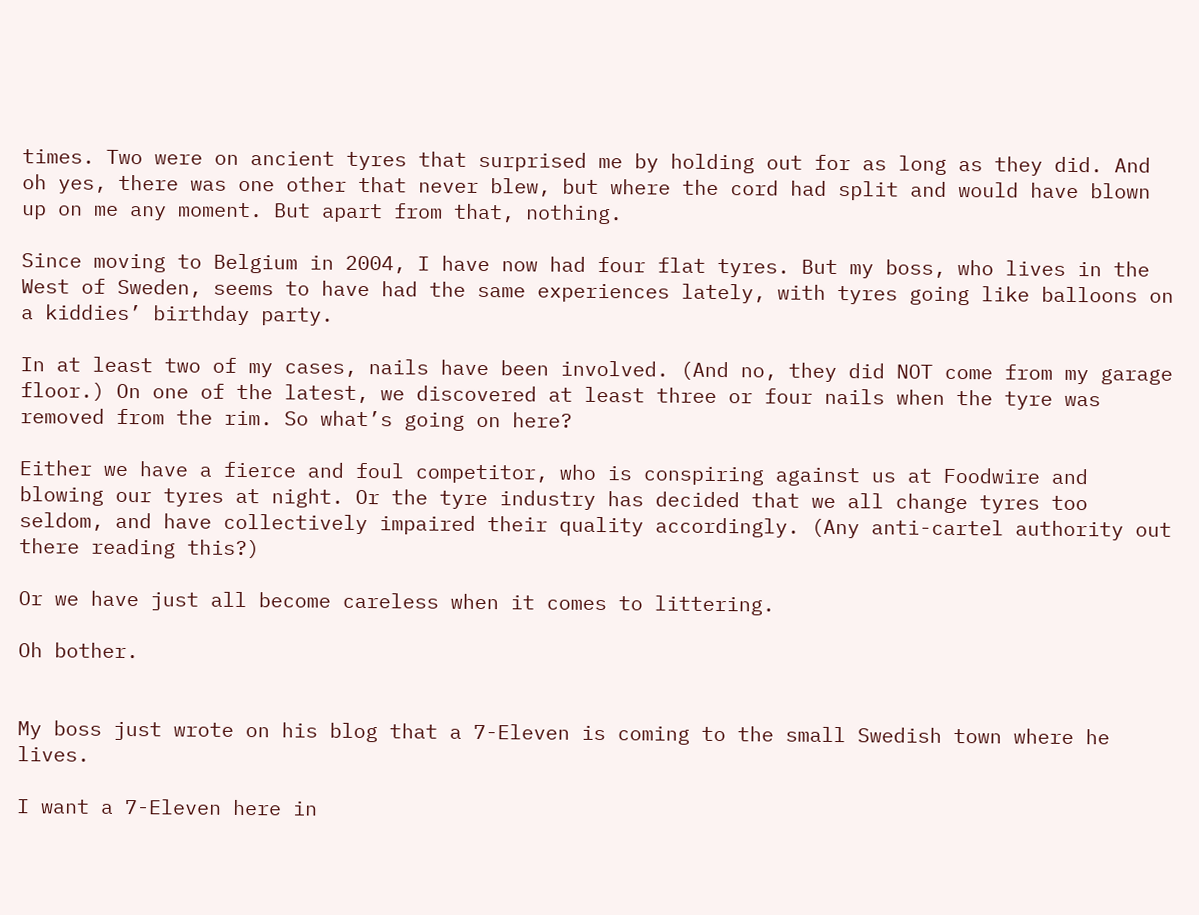times. Two were on ancient tyres that surprised me by holding out for as long as they did. And oh yes, there was one other that never blew, but where the cord had split and would have blown up on me any moment. But apart from that, nothing.

Since moving to Belgium in 2004, I have now had four flat tyres. But my boss, who lives in the West of Sweden, seems to have had the same experiences lately, with tyres going like balloons on a kiddies’ birthday party.

In at least two of my cases, nails have been involved. (And no, they did NOT come from my garage floor.) On one of the latest, we discovered at least three or four nails when the tyre was removed from the rim. So what’s going on here?

Either we have a fierce and foul competitor, who is conspiring against us at Foodwire and blowing our tyres at night. Or the tyre industry has decided that we all change tyres too seldom, and have collectively impaired their quality accordingly. (Any anti-cartel authority out there reading this?)

Or we have just all become careless when it comes to littering.

Oh bother.


My boss just wrote on his blog that a 7-Eleven is coming to the small Swedish town where he lives.

I want a 7-Eleven here in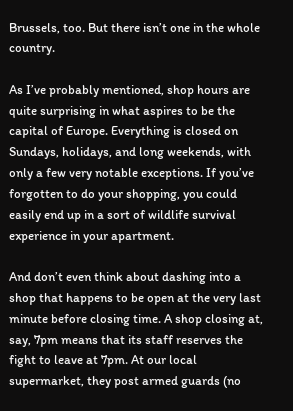Brussels, too. But there isn’t one in the whole country.

As I’ve probably mentioned, shop hours are quite surprising in what aspires to be the capital of Europe. Everything is closed on Sundays, holidays, and long weekends, with only a few very notable exceptions. If you’ve forgotten to do your shopping, you could easily end up in a sort of wildlife survival experience in your apartment.

And don’t even think about dashing into a shop that happens to be open at the very last minute before closing time. A shop closing at, say, 7pm means that its staff reserves the fight to leave at 7pm. At our local supermarket, they post armed guards (no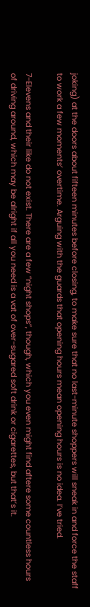joking) at the doors about fifteen minutes before closing, to make sure that no last-minute shoppers will sneak in and force the staff to work a few moments’ overtime. Arguing with the guards that opening hours mean opening hours is no idea. I’ve tried.

7-Elevens and their like do not exist. There are a few “night shops”, though, which you even might find aftere some countless hours of driving around, which may be alright if all you need is a vat of over-sugared soft drink or cigarettes, but that’s it.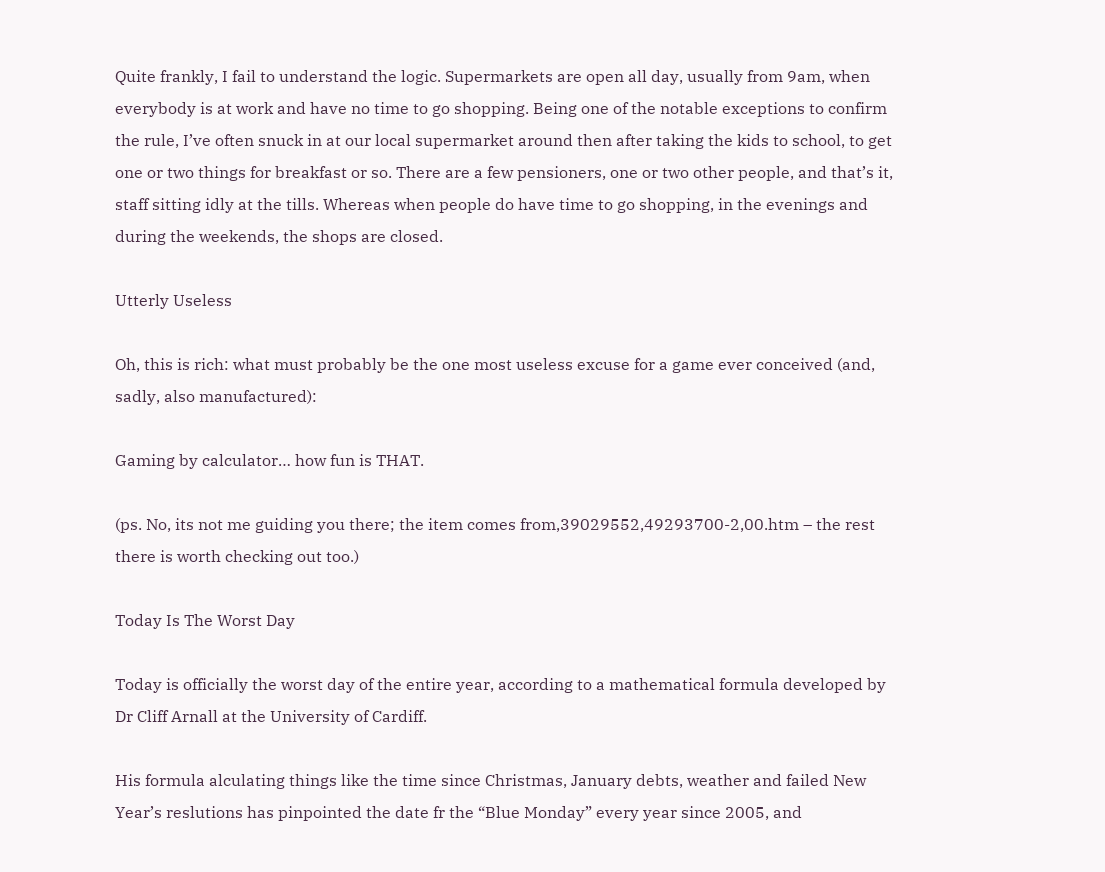Quite frankly, I fail to understand the logic. Supermarkets are open all day, usually from 9am, when everybody is at work and have no time to go shopping. Being one of the notable exceptions to confirm the rule, I’ve often snuck in at our local supermarket around then after taking the kids to school, to get one or two things for breakfast or so. There are a few pensioners, one or two other people, and that’s it, staff sitting idly at the tills. Whereas when people do have time to go shopping, in the evenings and during the weekends, the shops are closed.

Utterly Useless

Oh, this is rich: what must probably be the one most useless excuse for a game ever conceived (and, sadly, also manufactured):

Gaming by calculator… how fun is THAT.

(ps. No, its not me guiding you there; the item comes from,39029552,49293700-2,00.htm – the rest there is worth checking out too.)

Today Is The Worst Day

Today is officially the worst day of the entire year, according to a mathematical formula developed by Dr Cliff Arnall at the University of Cardiff.

His formula alculating things like the time since Christmas, January debts, weather and failed New Year’s reslutions has pinpointed the date fr the “Blue Monday” every year since 2005, and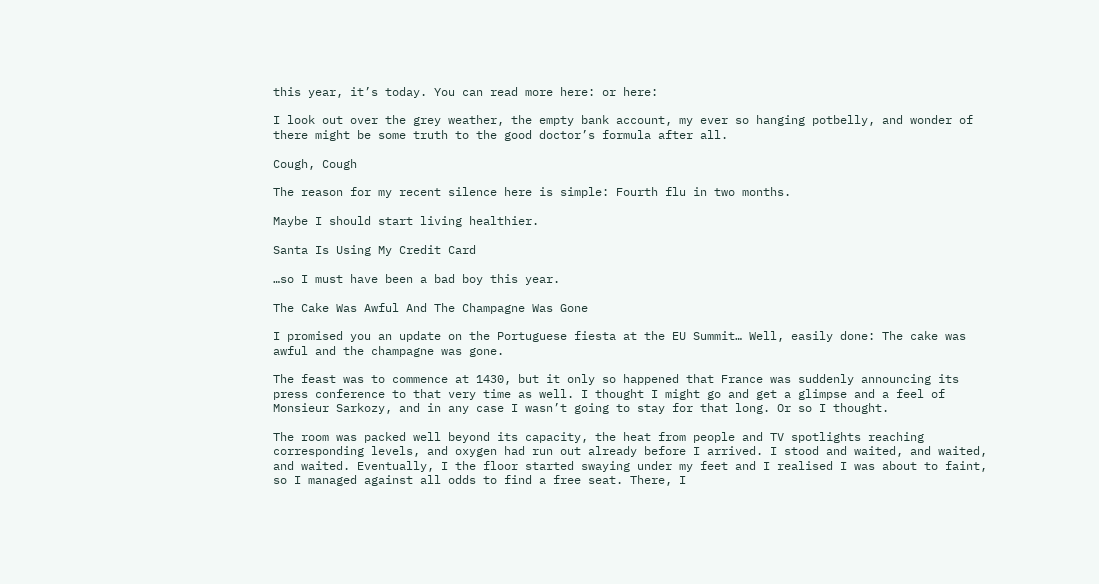this year, it’s today. You can read more here: or here:

I look out over the grey weather, the empty bank account, my ever so hanging potbelly, and wonder of there might be some truth to the good doctor’s formula after all.

Cough, Cough

The reason for my recent silence here is simple: Fourth flu in two months.

Maybe I should start living healthier.

Santa Is Using My Credit Card

…so I must have been a bad boy this year.

The Cake Was Awful And The Champagne Was Gone

I promised you an update on the Portuguese fiesta at the EU Summit… Well, easily done: The cake was awful and the champagne was gone.

The feast was to commence at 1430, but it only so happened that France was suddenly announcing its press conference to that very time as well. I thought I might go and get a glimpse and a feel of Monsieur Sarkozy, and in any case I wasn’t going to stay for that long. Or so I thought.

The room was packed well beyond its capacity, the heat from people and TV spotlights reaching corresponding levels, and oxygen had run out already before I arrived. I stood and waited, and waited, and waited. Eventually, I the floor started swaying under my feet and I realised I was about to faint, so I managed against all odds to find a free seat. There, I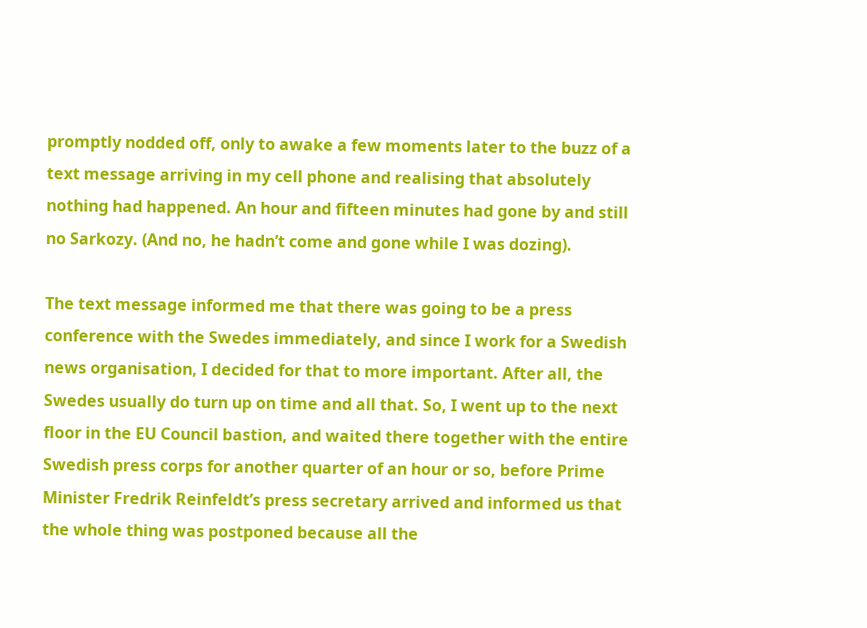promptly nodded off, only to awake a few moments later to the buzz of a text message arriving in my cell phone and realising that absolutely nothing had happened. An hour and fifteen minutes had gone by and still no Sarkozy. (And no, he hadn’t come and gone while I was dozing).

The text message informed me that there was going to be a press conference with the Swedes immediately, and since I work for a Swedish news organisation, I decided for that to more important. After all, the Swedes usually do turn up on time and all that. So, I went up to the next floor in the EU Council bastion, and waited there together with the entire Swedish press corps for another quarter of an hour or so, before Prime Minister Fredrik Reinfeldt’s press secretary arrived and informed us that the whole thing was postponed because all the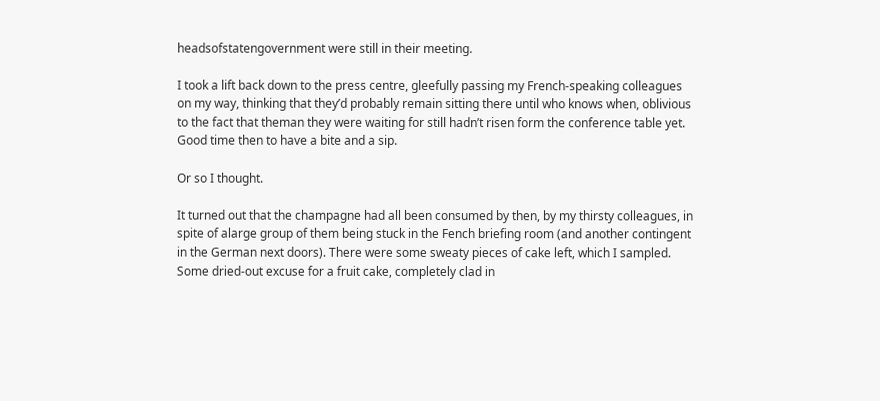headsofstatengovernment were still in their meeting.

I took a lift back down to the press centre, gleefully passing my French-speaking colleagues on my way, thinking that they’d probably remain sitting there until who knows when, oblivious to the fact that theman they were waiting for still hadn’t risen form the conference table yet. Good time then to have a bite and a sip.

Or so I thought.

It turned out that the champagne had all been consumed by then, by my thirsty colleagues, in spite of alarge group of them being stuck in the Fench briefing room (and another contingent in the German next doors). There were some sweaty pieces of cake left, which I sampled. Some dried-out excuse for a fruit cake, completely clad in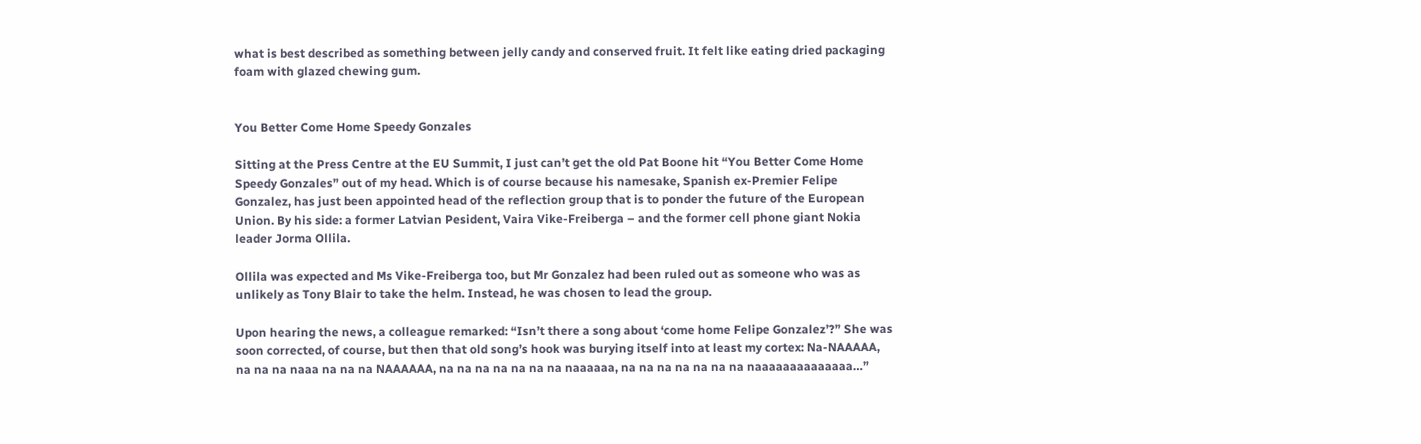what is best described as something between jelly candy and conserved fruit. It felt like eating dried packaging foam with glazed chewing gum.


You Better Come Home Speedy Gonzales

Sitting at the Press Centre at the EU Summit, I just can’t get the old Pat Boone hit “You Better Come Home Speedy Gonzales” out of my head. Which is of course because his namesake, Spanish ex-Premier Felipe Gonzalez, has just been appointed head of the reflection group that is to ponder the future of the European Union. By his side: a former Latvian Pesident, Vaira Vike-Freiberga – and the former cell phone giant Nokia leader Jorma Ollila.

Ollila was expected and Ms Vike-Freiberga too, but Mr Gonzalez had been ruled out as someone who was as unlikely as Tony Blair to take the helm. Instead, he was chosen to lead the group.

Upon hearing the news, a colleague remarked: “Isn’t there a song about ‘come home Felipe Gonzalez’?” She was soon corrected, of course, but then that old song’s hook was burying itself into at least my cortex: Na-NAAAAA, na na na naaa na na na NAAAAAA, na na na na na na na naaaaaa, na na na na na na na naaaaaaaaaaaaaa…”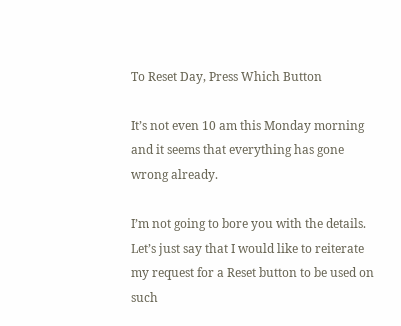To Reset Day, Press Which Button

It’s not even 10 am this Monday morning and it seems that everything has gone wrong already.

I’m not going to bore you with the details. Let’s just say that I would like to reiterate my request for a Reset button to be used on such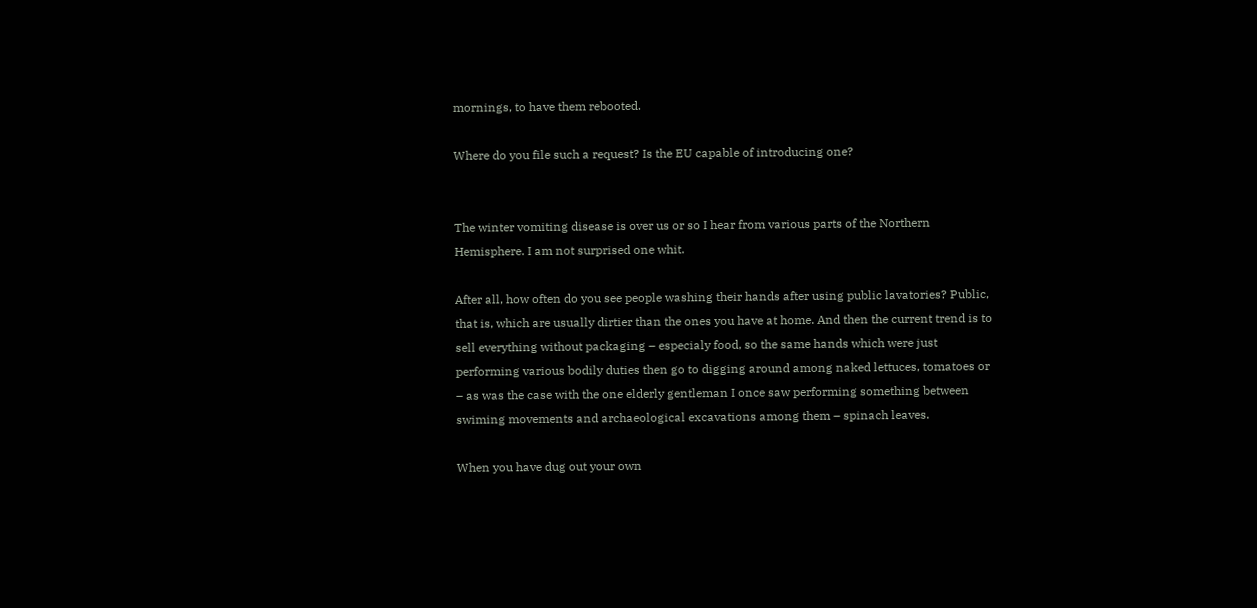mornings, to have them rebooted.

Where do you file such a request? Is the EU capable of introducing one?


The winter vomiting disease is over us or so I hear from various parts of the Northern Hemisphere. I am not surprised one whit.

After all, how often do you see people washing their hands after using public lavatories? Public, that is, which are usually dirtier than the ones you have at home. And then the current trend is to sell everything without packaging – especialy food, so the same hands which were just performing various bodily duties then go to digging around among naked lettuces, tomatoes or – as was the case with the one elderly gentleman I once saw performing something between swiming movements and archaeological excavations among them – spinach leaves.

When you have dug out your own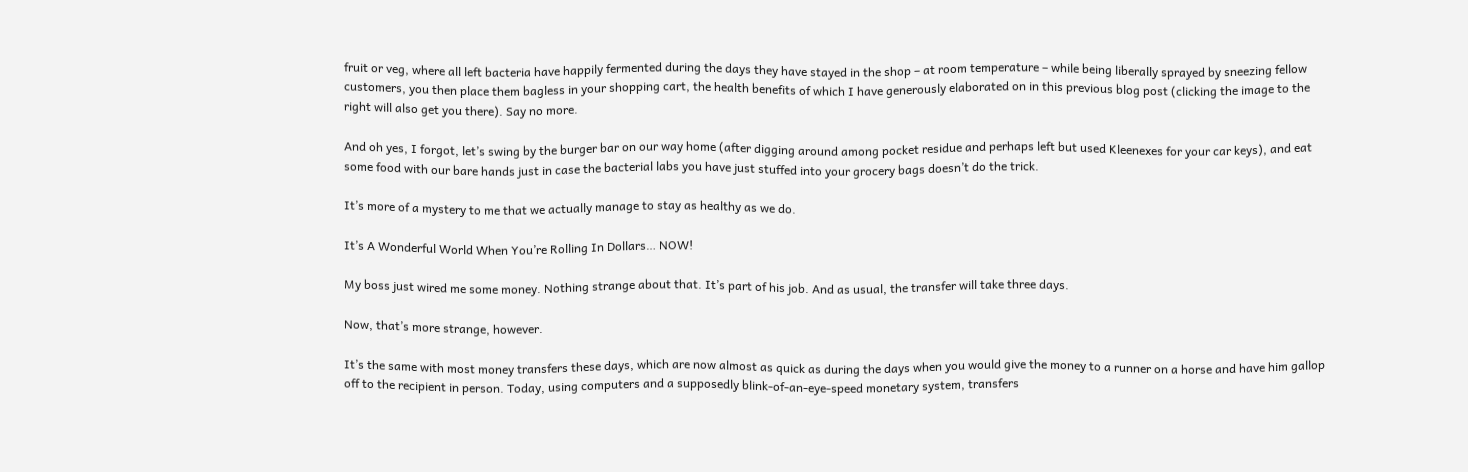fruit or veg, where all left bacteria have happily fermented during the days they have stayed in the shop – at room temperature – while being liberally sprayed by sneezing fellow customers, you then place them bagless in your shopping cart, the health benefits of which I have generously elaborated on in this previous blog post (clicking the image to the right will also get you there). Say no more.

And oh yes, I forgot, let’s swing by the burger bar on our way home (after digging around among pocket residue and perhaps left but used Kleenexes for your car keys), and eat some food with our bare hands just in case the bacterial labs you have just stuffed into your grocery bags doesn’t do the trick.

It’s more of a mystery to me that we actually manage to stay as healthy as we do.

It’s A Wonderful World When You’re Rolling In Dollars… NOW!

My boss just wired me some money. Nothing strange about that. It’s part of his job. And as usual, the transfer will take three days.

Now, that’s more strange, however.

It’s the same with most money transfers these days, which are now almost as quick as during the days when you would give the money to a runner on a horse and have him gallop off to the recipient in person. Today, using computers and a supposedly blink-of-an-eye-speed monetary system, transfers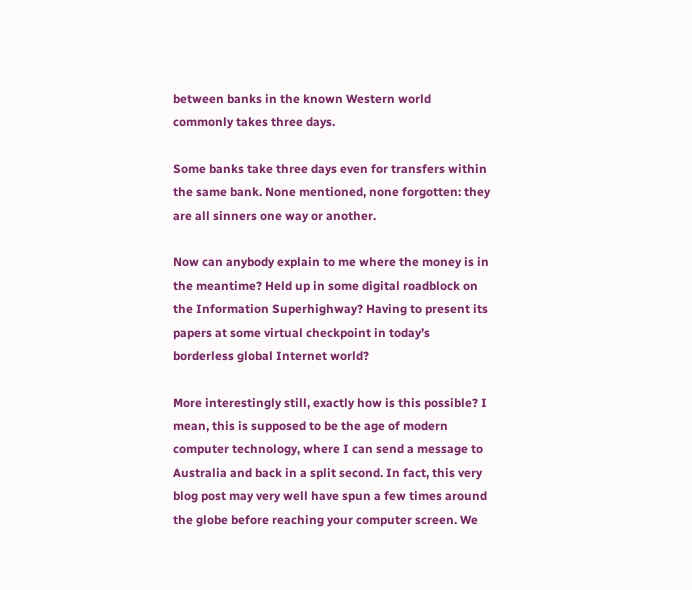between banks in the known Western world commonly takes three days.

Some banks take three days even for transfers within the same bank. None mentioned, none forgotten: they are all sinners one way or another.

Now can anybody explain to me where the money is in the meantime? Held up in some digital roadblock on the Information Superhighway? Having to present its papers at some virtual checkpoint in today’s borderless global Internet world?

More interestingly still, exactly how is this possible? I mean, this is supposed to be the age of modern computer technology, where I can send a message to Australia and back in a split second. In fact, this very blog post may very well have spun a few times around the globe before reaching your computer screen. We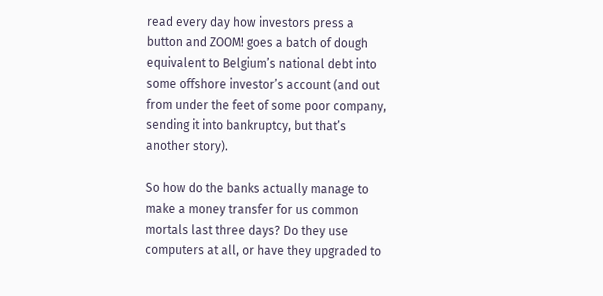read every day how investors press a button and ZOOM! goes a batch of dough equivalent to Belgium’s national debt into some offshore investor’s account (and out from under the feet of some poor company, sending it into bankruptcy, but that’s another story).

So how do the banks actually manage to make a money transfer for us common mortals last three days? Do they use computers at all, or have they upgraded to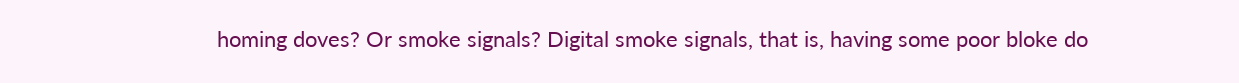homing doves? Or smoke signals? Digital smoke signals, that is, having some poor bloke do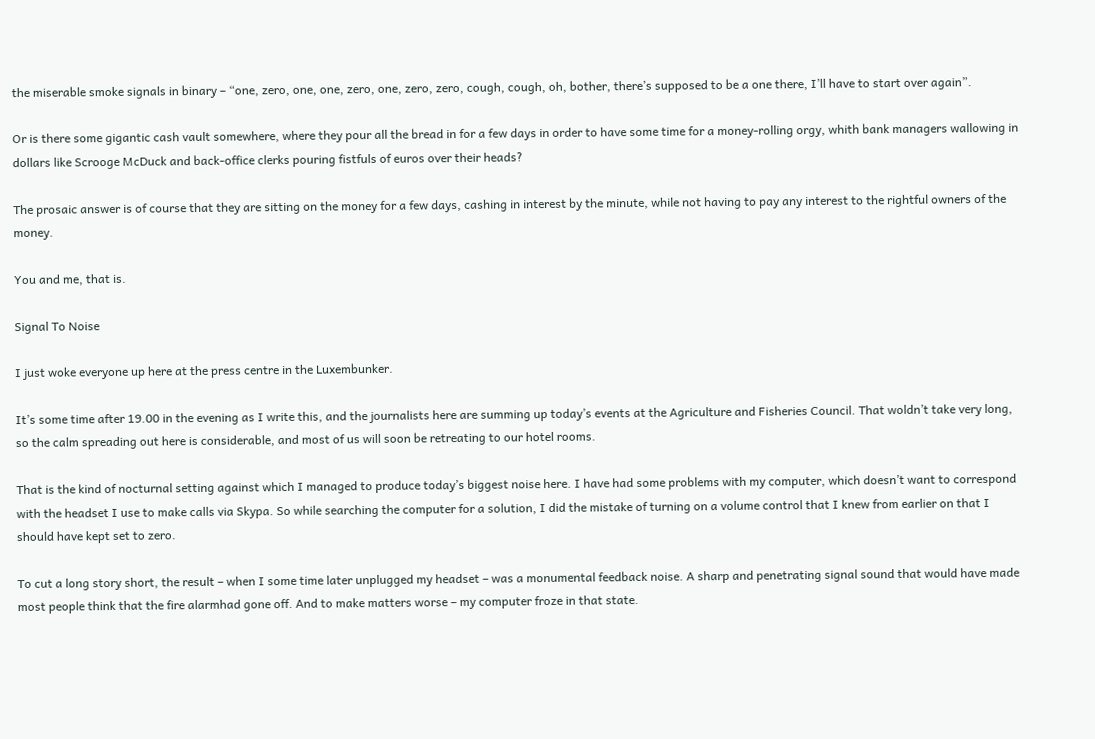the miserable smoke signals in binary – “one, zero, one, one, zero, one, zero, zero, cough, cough, oh, bother, there’s supposed to be a one there, I’ll have to start over again”.

Or is there some gigantic cash vault somewhere, where they pour all the bread in for a few days in order to have some time for a money-rolling orgy, whith bank managers wallowing in dollars like Scrooge McDuck and back-office clerks pouring fistfuls of euros over their heads?

The prosaic answer is of course that they are sitting on the money for a few days, cashing in interest by the minute, while not having to pay any interest to the rightful owners of the money.

You and me, that is.

Signal To Noise

I just woke everyone up here at the press centre in the Luxembunker.

It’s some time after 19.00 in the evening as I write this, and the journalists here are summing up today’s events at the Agriculture and Fisheries Council. That woldn’t take very long, so the calm spreading out here is considerable, and most of us will soon be retreating to our hotel rooms.

That is the kind of nocturnal setting against which I managed to produce today’s biggest noise here. I have had some problems with my computer, which doesn’t want to correspond with the headset I use to make calls via Skypa. So while searching the computer for a solution, I did the mistake of turning on a volume control that I knew from earlier on that I should have kept set to zero.

To cut a long story short, the result – when I some time later unplugged my headset – was a monumental feedback noise. A sharp and penetrating signal sound that would have made most people think that the fire alarmhad gone off. And to make matters worse – my computer froze in that state.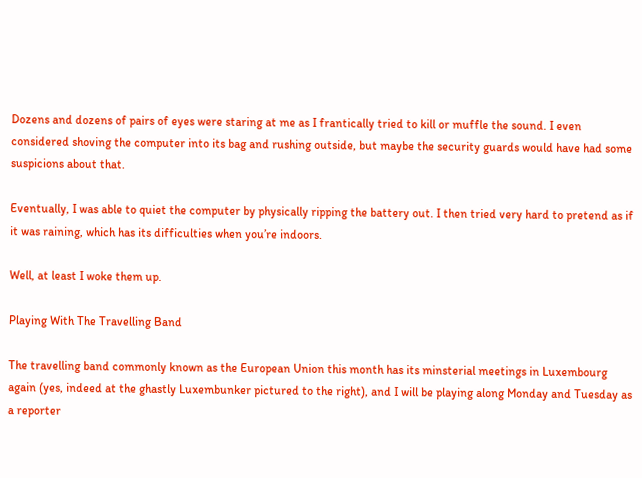Dozens and dozens of pairs of eyes were staring at me as I frantically tried to kill or muffle the sound. I even considered shoving the computer into its bag and rushing outside, but maybe the security guards would have had some suspicions about that.

Eventually, I was able to quiet the computer by physically ripping the battery out. I then tried very hard to pretend as if it was raining, which has its difficulties when you’re indoors.

Well, at least I woke them up.

Playing With The Travelling Band

The travelling band commonly known as the European Union this month has its minsterial meetings in Luxembourg again (yes, indeed at the ghastly Luxembunker pictured to the right), and I will be playing along Monday and Tuesday as a reporter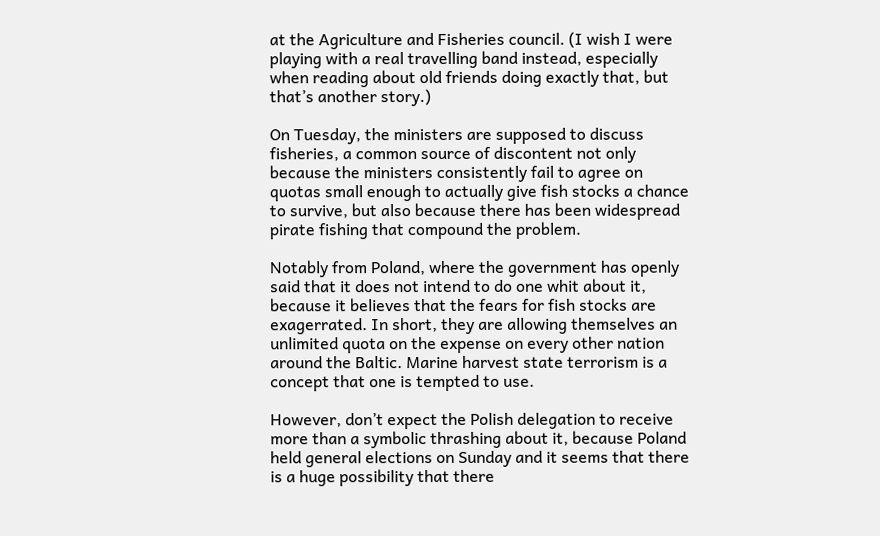at the Agriculture and Fisheries council. (I wish I were playing with a real travelling band instead, especially when reading about old friends doing exactly that, but that’s another story.)

On Tuesday, the ministers are supposed to discuss fisheries, a common source of discontent not only because the ministers consistently fail to agree on quotas small enough to actually give fish stocks a chance to survive, but also because there has been widespread pirate fishing that compound the problem.

Notably from Poland, where the government has openly said that it does not intend to do one whit about it, because it believes that the fears for fish stocks are exagerrated. In short, they are allowing themselves an unlimited quota on the expense on every other nation around the Baltic. Marine harvest state terrorism is a concept that one is tempted to use.

However, don’t expect the Polish delegation to receive more than a symbolic thrashing about it, because Poland held general elections on Sunday and it seems that there is a huge possibility that there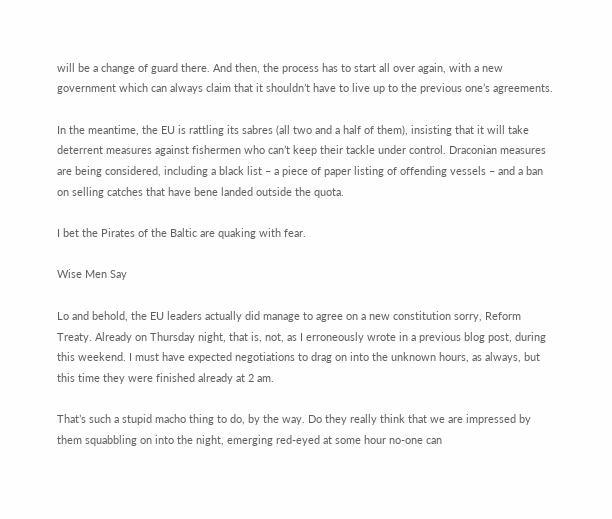will be a change of guard there. And then, the process has to start all over again, with a new government which can always claim that it shouldn’t have to live up to the previous one’s agreements.

In the meantime, the EU is rattling its sabres (all two and a half of them), insisting that it will take deterrent measures against fishermen who can’t keep their tackle under control. Draconian measures are being considered, including a black list – a piece of paper listing of offending vessels – and a ban on selling catches that have bene landed outside the quota.

I bet the Pirates of the Baltic are quaking with fear.

Wise Men Say

Lo and behold, the EU leaders actually did manage to agree on a new constitution sorry, Reform Treaty. Already on Thursday night, that is, not, as I erroneously wrote in a previous blog post, during this weekend. I must have expected negotiations to drag on into the unknown hours, as always, but this time they were finished already at 2 am.

That’s such a stupid macho thing to do, by the way. Do they really think that we are impressed by them squabbling on into the night, emerging red-eyed at some hour no-one can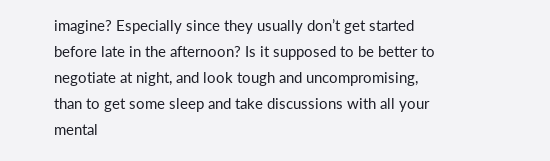imagine? Especially since they usually don’t get started before late in the afternoon? Is it supposed to be better to negotiate at night, and look tough and uncompromising, than to get some sleep and take discussions with all your mental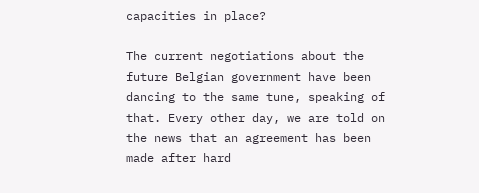capacities in place?

The current negotiations about the future Belgian government have been dancing to the same tune, speaking of that. Every other day, we are told on the news that an agreement has been made after hard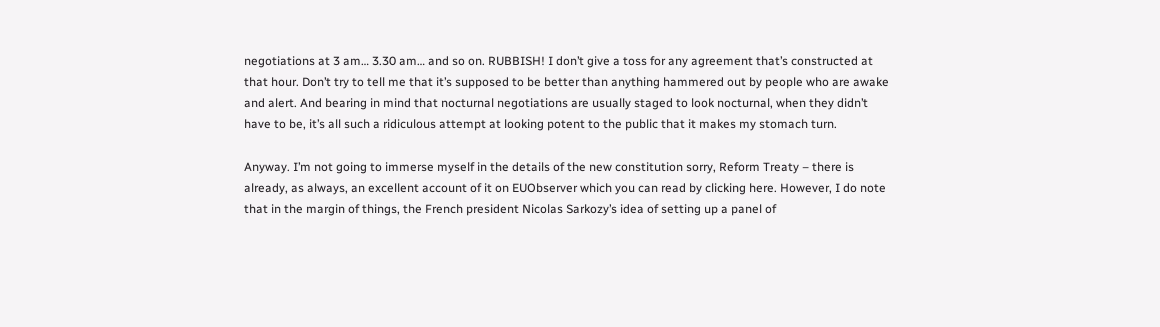negotiations at 3 am… 3.30 am… and so on. RUBBISH! I don’t give a toss for any agreement that’s constructed at that hour. Don’t try to tell me that it’s supposed to be better than anything hammered out by people who are awake and alert. And bearing in mind that nocturnal negotiations are usually staged to look nocturnal, when they didn’t have to be, it’s all such a ridiculous attempt at looking potent to the public that it makes my stomach turn.

Anyway. I’m not going to immerse myself in the details of the new constitution sorry, Reform Treaty – there is already, as always, an excellent account of it on EUObserver which you can read by clicking here. However, I do note that in the margin of things, the French president Nicolas Sarkozy’s idea of setting up a panel of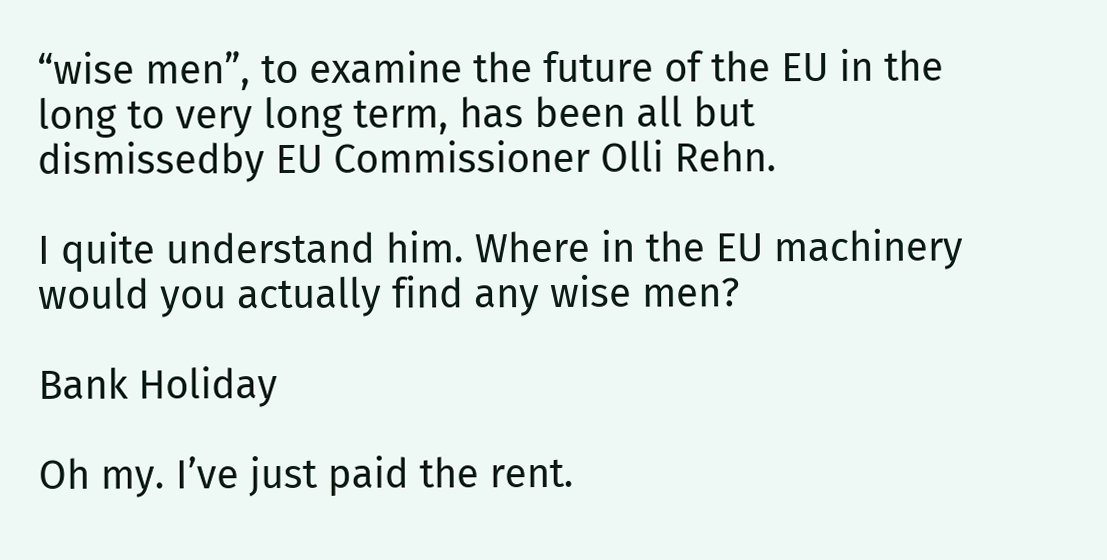“wise men”, to examine the future of the EU in the long to very long term, has been all but dismissedby EU Commissioner Olli Rehn.

I quite understand him. Where in the EU machinery would you actually find any wise men?

Bank Holiday

Oh my. I’ve just paid the rent.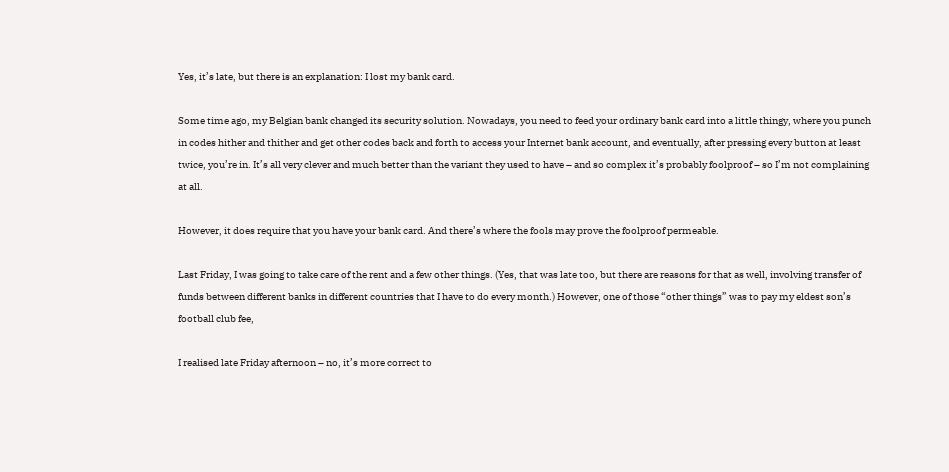Yes, it’s late, but there is an explanation: I lost my bank card.

Some time ago, my Belgian bank changed its security solution. Nowadays, you need to feed your ordinary bank card into a little thingy, where you punch in codes hither and thither and get other codes back and forth to access your Internet bank account, and eventually, after pressing every button at least twice, you’re in. It’s all very clever and much better than the variant they used to have – and so complex it’s probably foolproof – so I’m not complaining at all.

However, it does require that you have your bank card. And there’s where the fools may prove the foolproof permeable.

Last Friday, I was going to take care of the rent and a few other things. (Yes, that was late too, but there are reasons for that as well, involving transfer of funds between different banks in different countries that I have to do every month.) However, one of those “other things” was to pay my eldest son’s football club fee,

I realised late Friday afternoon – no, it’s more correct to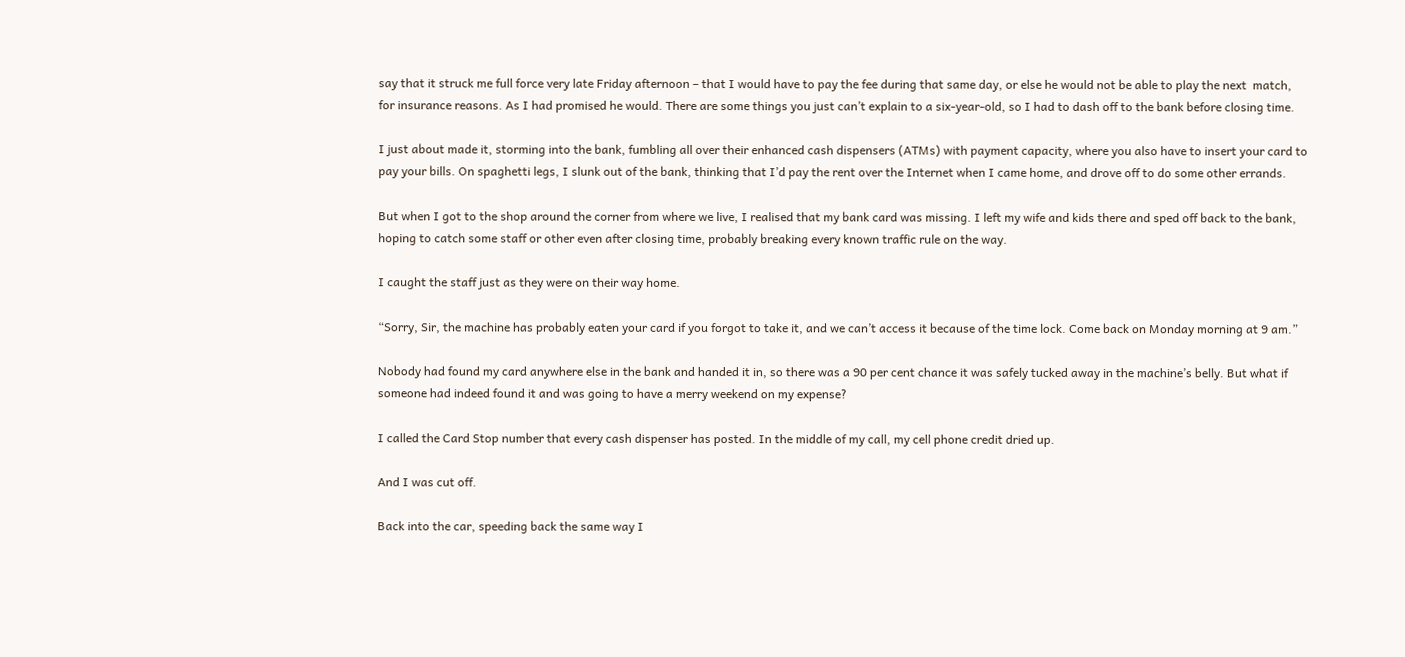say that it struck me full force very late Friday afternoon – that I would have to pay the fee during that same day, or else he would not be able to play the next  match, for insurance reasons. As I had promised he would. There are some things you just can’t explain to a six-year-old, so I had to dash off to the bank before closing time.

I just about made it, storming into the bank, fumbling all over their enhanced cash dispensers (ATMs) with payment capacity, where you also have to insert your card to pay your bills. On spaghetti legs, I slunk out of the bank, thinking that I’d pay the rent over the Internet when I came home, and drove off to do some other errands.

But when I got to the shop around the corner from where we live, I realised that my bank card was missing. I left my wife and kids there and sped off back to the bank, hoping to catch some staff or other even after closing time, probably breaking every known traffic rule on the way.

I caught the staff just as they were on their way home.

“Sorry, Sir, the machine has probably eaten your card if you forgot to take it, and we can’t access it because of the time lock. Come back on Monday morning at 9 am.”

Nobody had found my card anywhere else in the bank and handed it in, so there was a 90 per cent chance it was safely tucked away in the machine’s belly. But what if someone had indeed found it and was going to have a merry weekend on my expense?

I called the Card Stop number that every cash dispenser has posted. In the middle of my call, my cell phone credit dried up.

And I was cut off.

Back into the car, speeding back the same way I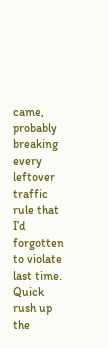came, probably breaking every leftover traffic rule that I’d forgotten to violate last time. Quick rush up the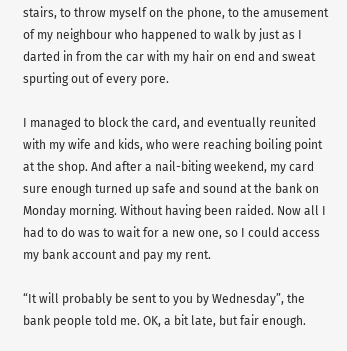stairs, to throw myself on the phone, to the amusement of my neighbour who happened to walk by just as I darted in from the car with my hair on end and sweat spurting out of every pore.

I managed to block the card, and eventually reunited with my wife and kids, who were reaching boiling point at the shop. And after a nail-biting weekend, my card sure enough turned up safe and sound at the bank on Monday morning. Without having been raided. Now all I had to do was to wait for a new one, so I could access my bank account and pay my rent.

“It will probably be sent to you by Wednesday”, the bank people told me. OK, a bit late, but fair enough.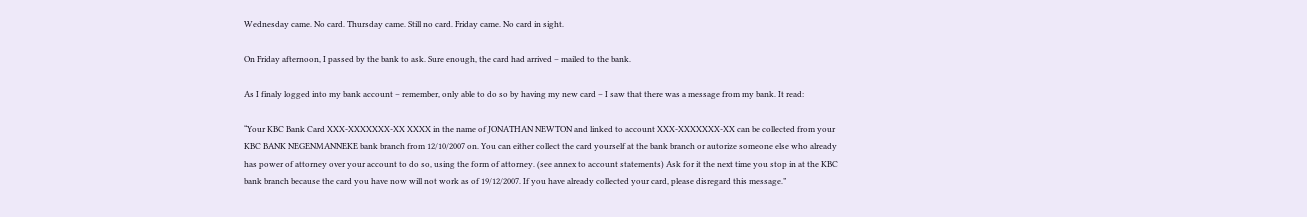Wednesday came. No card. Thursday came. Still no card. Friday came. No card in sight.

On Friday afternoon, I passed by the bank to ask. Sure enough, the card had arrived – mailed to the bank.

As I finaly logged into my bank account – remember, only able to do so by having my new card – I saw that there was a message from my bank. It read:

“Your KBC Bank Card XXX-XXXXXXX-XX XXXX in the name of JONATHAN NEWTON and linked to account XXX-XXXXXXX-XX can be collected from your KBC BANK NEGENMANNEKE bank branch from 12/10/2007 on. You can either collect the card yourself at the bank branch or autorize someone else who already has power of attorney over your account to do so, using the form of attorney. (see annex to account statements) Ask for it the next time you stop in at the KBC bank branch because the card you have now will not work as of 19/12/2007. If you have already collected your card, please disregard this message.”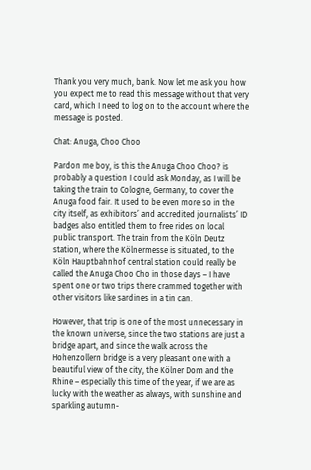Thank you very much, bank. Now let me ask you how you expect me to read this message without that very card, which I need to log on to the account where the message is posted.

Chat: Anuga, Choo Choo

Pardon me boy, is this the Anuga Choo Choo? is probably a question I could ask Monday, as I will be taking the train to Cologne, Germany, to cover the Anuga food fair. It used to be even more so in the city itself, as exhibitors’ and accredited journalists’ ID badges also entitled them to free rides on local public transport. The train from the Köln Deutz station, where the Kölnermesse is situated, to the Köln Hauptbahnhof central station could really be called the Anuga Choo Cho in those days – I have spent one or two trips there crammed together with other visitors like sardines in a tin can.

However, that trip is one of the most unnecessary in the known universe, since the two stations are just a bridge apart, and since the walk across the Hohenzollern bridge is a very pleasant one with a beautiful view of the city, the Kölner Dom and the Rhine – especially this time of the year, if we are as lucky with the weather as always, with sunshine and sparkling autumn-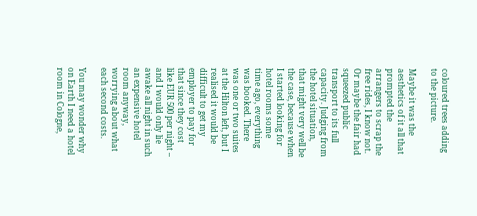coloured trees adding to the picture.

Maybe it was the aesthetics of it all that prompted the arrangers to scrap the free rides, I know not. Or maybe the fair had squeezed public transport to its full capacity. Judging from the hotel situation, that might very well be the case, because when I started looking for hotel rooms some time ago, everything was booked. There was one or two suites at the Hilton left, but I realised it would be difficult to get my employer to pay for that since they cost like EUR 500 per night – and I would only lie awake all night in such an expensive hotel room anyway, worrying about what each second costs.

You may wonder why on Earth I need a hotel room in Cologne,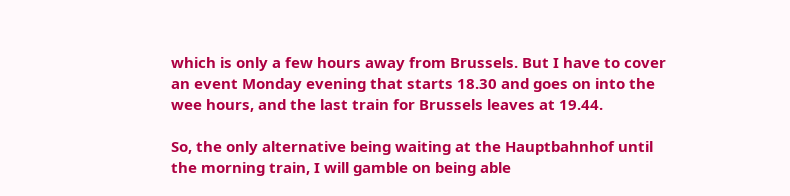which is only a few hours away from Brussels. But I have to cover an event Monday evening that starts 18.30 and goes on into the wee hours, and the last train for Brussels leaves at 19.44.

So, the only alternative being waiting at the Hauptbahnhof until the morning train, I will gamble on being able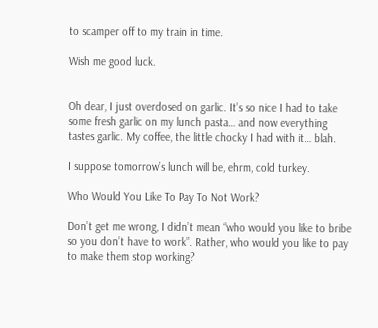to scamper off to my train in time.

Wish me good luck.


Oh dear, I just overdosed on garlic. It’s so nice I had to take some fresh garlic on my lunch pasta… and now everything tastes garlic. My coffee, the little chocky I had with it… blah.

I suppose tomorrow’s lunch will be, ehrm, cold turkey.

Who Would You Like To Pay To Not Work?

Don’t get me wrong, I didn’t mean “who would you like to bribe so you don’t have to work”. Rather, who would you like to pay to make them stop working?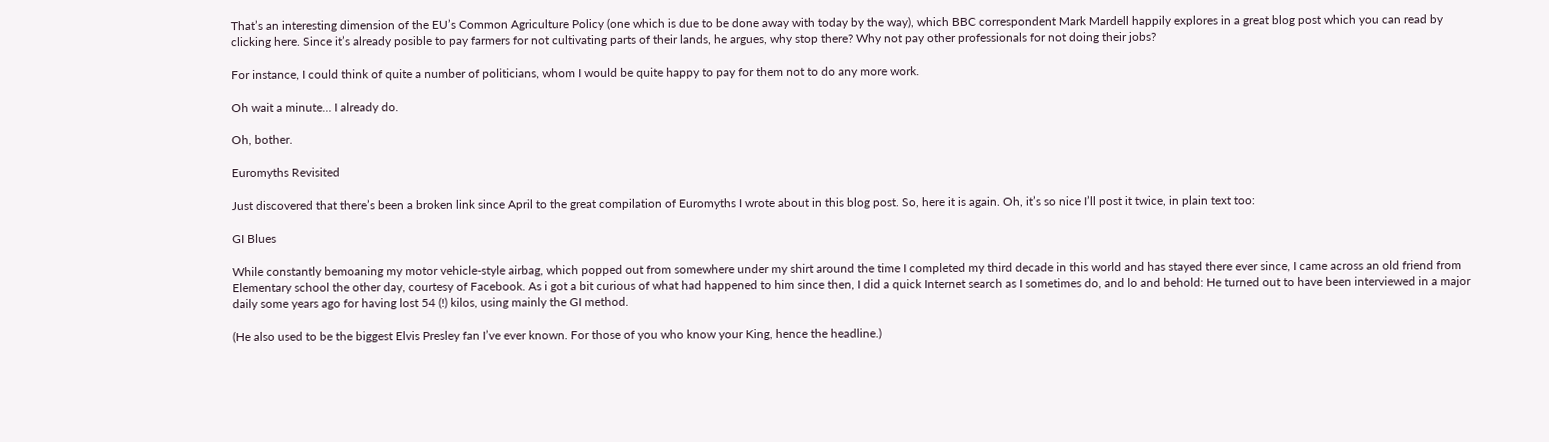That’s an interesting dimension of the EU’s Common Agriculture Policy (one which is due to be done away with today by the way), which BBC correspondent Mark Mardell happily explores in a great blog post which you can read by clicking here. Since it’s already posible to pay farmers for not cultivating parts of their lands, he argues, why stop there? Why not pay other professionals for not doing their jobs?

For instance, I could think of quite a number of politicians, whom I would be quite happy to pay for them not to do any more work.

Oh wait a minute… I already do.

Oh, bother.

Euromyths Revisited

Just discovered that there’s been a broken link since April to the great compilation of Euromyths I wrote about in this blog post. So, here it is again. Oh, it’s so nice I’ll post it twice, in plain text too:

GI Blues

While constantly bemoaning my motor vehicle-style airbag, which popped out from somewhere under my shirt around the time I completed my third decade in this world and has stayed there ever since, I came across an old friend from Elementary school the other day, courtesy of Facebook. As i got a bit curious of what had happened to him since then, I did a quick Internet search as I sometimes do, and lo and behold: He turned out to have been interviewed in a major daily some years ago for having lost 54 (!) kilos, using mainly the GI method.

(He also used to be the biggest Elvis Presley fan I’ve ever known. For those of you who know your King, hence the headline.)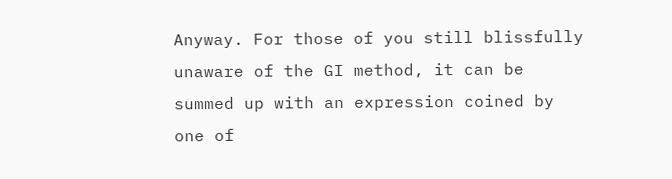Anyway. For those of you still blissfully unaware of the GI method, it can be summed up with an expression coined by one of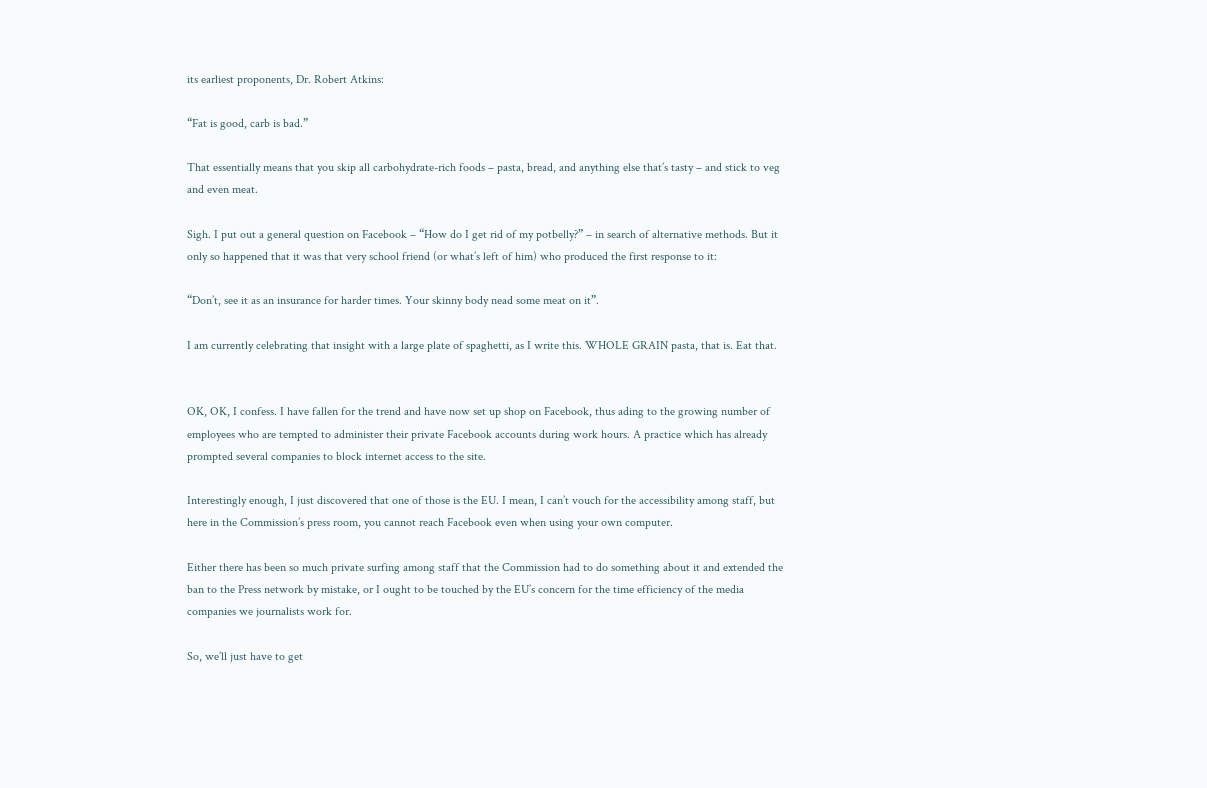its earliest proponents, Dr. Robert Atkins:

“Fat is good, carb is bad.”

That essentially means that you skip all carbohydrate-rich foods – pasta, bread, and anything else that’s tasty – and stick to veg and even meat.

Sigh. I put out a general question on Facebook – “How do I get rid of my potbelly?” – in search of alternative methods. But it only so happened that it was that very school friend (or what’s left of him) who produced the first response to it:

“Don’t, see it as an insurance for harder times. Your skinny body nead some meat on it”.

I am currently celebrating that insight with a large plate of spaghetti, as I write this. WHOLE GRAIN pasta, that is. Eat that.


OK, OK, I confess. I have fallen for the trend and have now set up shop on Facebook, thus ading to the growing number of employees who are tempted to administer their private Facebook accounts during work hours. A practice which has already prompted several companies to block internet access to the site.

Interestingly enough, I just discovered that one of those is the EU. I mean, I can’t vouch for the accessibility among staff, but here in the Commission’s press room, you cannot reach Facebook even when using your own computer.

Either there has been so much private surfing among staff that the Commission had to do something about it and extended the ban to the Press network by mistake, or I ought to be touched by the EU’s concern for the time efficiency of the media companies we journalists work for.

So, we’ll just have to get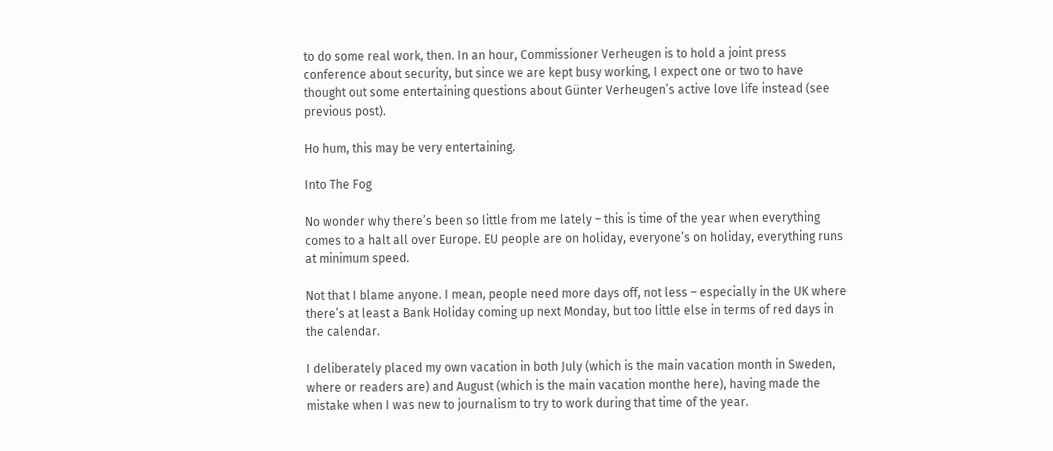to do some real work, then. In an hour, Commissioner Verheugen is to hold a joint press conference about security, but since we are kept busy working, I expect one or two to have thought out some entertaining questions about Günter Verheugen’s active love life instead (see previous post).

Ho hum, this may be very entertaining.

Into The Fog

No wonder why there’s been so little from me lately – this is time of the year when everything comes to a halt all over Europe. EU people are on holiday, everyone’s on holiday, everything runs at minimum speed.

Not that I blame anyone. I mean, people need more days off, not less – especially in the UK where there’s at least a Bank Holiday coming up next Monday, but too little else in terms of red days in the calendar.

I deliberately placed my own vacation in both July (which is the main vacation month in Sweden, where or readers are) and August (which is the main vacation monthe here), having made the mistake when I was new to journalism to try to work during that time of the year.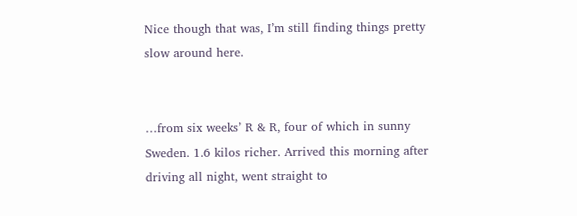Nice though that was, I’m still finding things pretty slow around here.


…from six weeks’ R & R, four of which in sunny Sweden. 1.6 kilos richer. Arrived this morning after driving all night, went straight to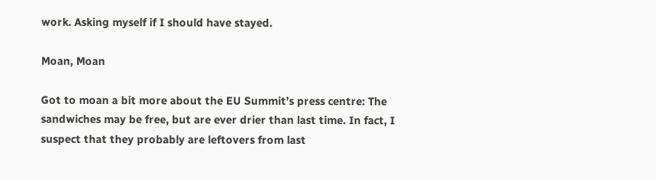work. Asking myself if I should have stayed.

Moan, Moan

Got to moan a bit more about the EU Summit’s press centre: The sandwiches may be free, but are ever drier than last time. In fact, I suspect that they probably are leftovers from last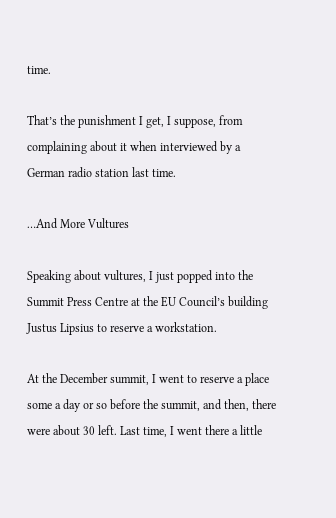time.

That’s the punishment I get, I suppose, from complaining about it when interviewed by a German radio station last time.

…And More Vultures

Speaking about vultures, I just popped into the Summit Press Centre at the EU Council’s building Justus Lipsius to reserve a workstation.

At the December summit, I went to reserve a place some a day or so before the summit, and then, there were about 30 left. Last time, I went there a little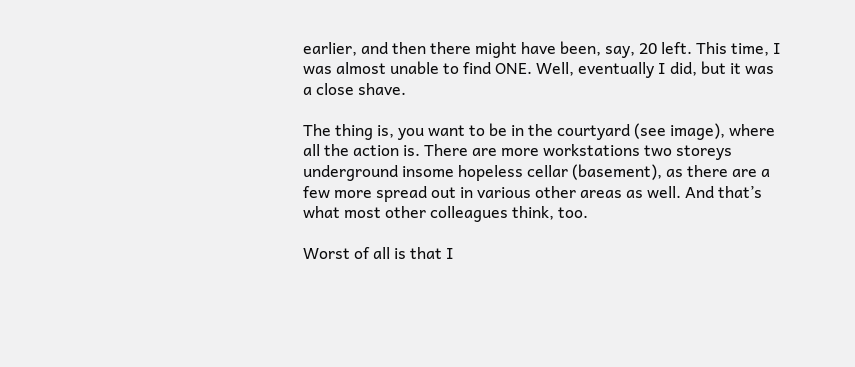earlier, and then there might have been, say, 20 left. This time, I was almost unable to find ONE. Well, eventually I did, but it was a close shave.

The thing is, you want to be in the courtyard (see image), where all the action is. There are more workstations two storeys underground insome hopeless cellar (basement), as there are a few more spread out in various other areas as well. And that’s what most other colleagues think, too.

Worst of all is that I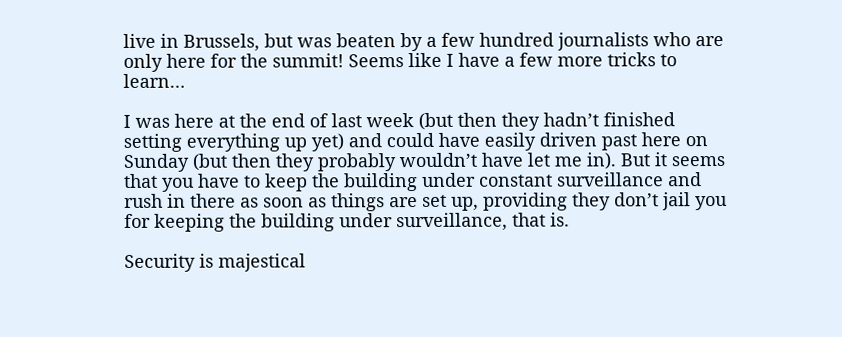live in Brussels, but was beaten by a few hundred journalists who are only here for the summit! Seems like I have a few more tricks to learn…

I was here at the end of last week (but then they hadn’t finished setting everything up yet) and could have easily driven past here on Sunday (but then they probably wouldn’t have let me in). But it seems that you have to keep the building under constant surveillance and rush in there as soon as things are set up, providing they don’t jail you for keeping the building under surveillance, that is.

Security is majestical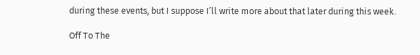during these events, but I suppose I’ll write more about that later during this week.

Off To The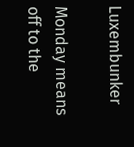Luxembunker

Monday means off to the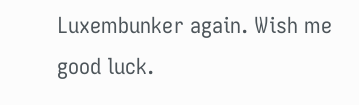Luxembunker again. Wish me good luck.